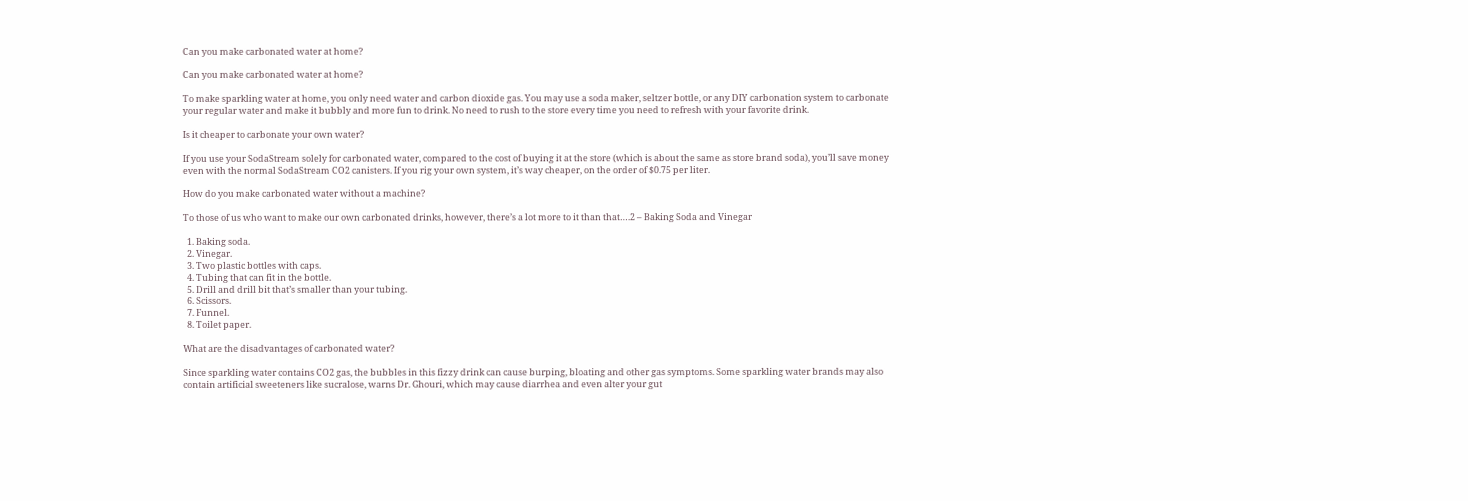Can you make carbonated water at home?

Can you make carbonated water at home?

To make sparkling water at home, you only need water and carbon dioxide gas. You may use a soda maker, seltzer bottle, or any DIY carbonation system to carbonate your regular water and make it bubbly and more fun to drink. No need to rush to the store every time you need to refresh with your favorite drink.

Is it cheaper to carbonate your own water?

If you use your SodaStream solely for carbonated water, compared to the cost of buying it at the store (which is about the same as store brand soda), you’ll save money even with the normal SodaStream CO2 canisters. If you rig your own system, it’s way cheaper, on the order of $0.75 per liter.

How do you make carbonated water without a machine?

To those of us who want to make our own carbonated drinks, however, there’s a lot more to it than that….2 – Baking Soda and Vinegar

  1. Baking soda.
  2. Vinegar.
  3. Two plastic bottles with caps.
  4. Tubing that can fit in the bottle.
  5. Drill and drill bit that’s smaller than your tubing.
  6. Scissors.
  7. Funnel.
  8. Toilet paper.

What are the disadvantages of carbonated water?

Since sparkling water contains CO2 gas, the bubbles in this fizzy drink can cause burping, bloating and other gas symptoms. Some sparkling water brands may also contain artificial sweeteners like sucralose, warns Dr. Ghouri, which may cause diarrhea and even alter your gut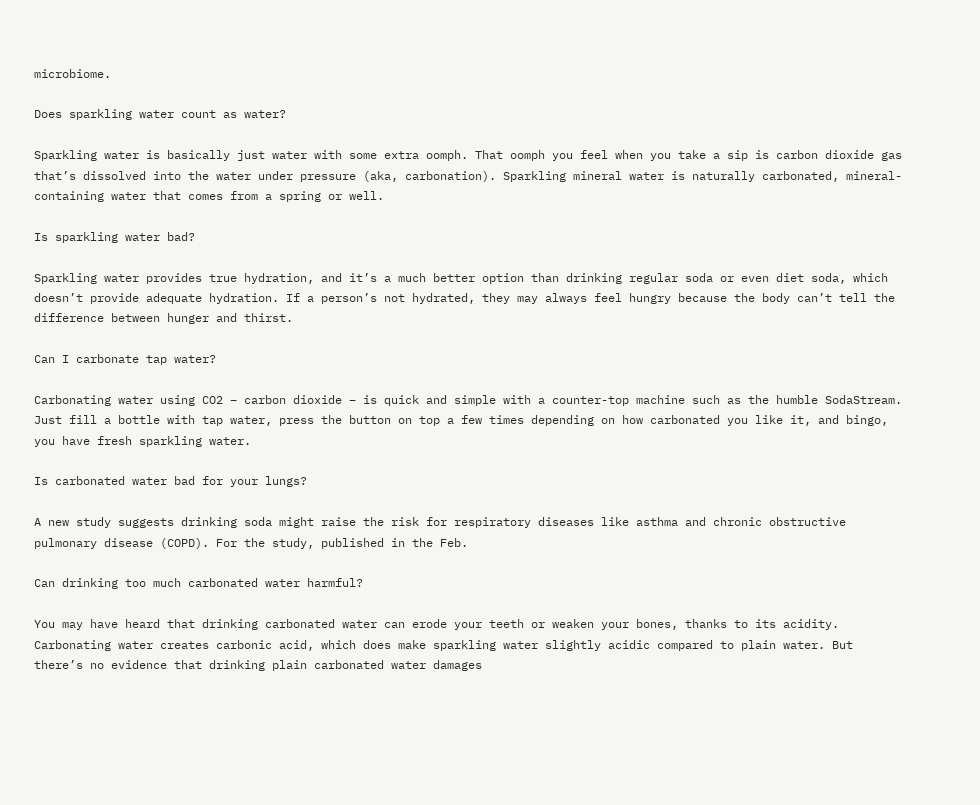microbiome.

Does sparkling water count as water?

Sparkling water is basically just water with some extra oomph. That oomph you feel when you take a sip is carbon dioxide gas that’s dissolved into the water under pressure (aka, carbonation). Sparkling mineral water is naturally carbonated, mineral-containing water that comes from a spring or well.

Is sparkling water bad?

Sparkling water provides true hydration, and it’s a much better option than drinking regular soda or even diet soda, which doesn’t provide adequate hydration. If a person’s not hydrated, they may always feel hungry because the body can’t tell the difference between hunger and thirst.

Can I carbonate tap water?

Carbonating water using CO2 – carbon dioxide – is quick and simple with a counter-top machine such as the humble SodaStream. Just fill a bottle with tap water, press the button on top a few times depending on how carbonated you like it, and bingo, you have fresh sparkling water.

Is carbonated water bad for your lungs?

A new study suggests drinking soda might raise the risk for respiratory diseases like asthma and chronic obstructive pulmonary disease (COPD). For the study, published in the Feb.

Can drinking too much carbonated water harmful?

You may have heard that drinking carbonated water can erode your teeth or weaken your bones, thanks to its acidity. Carbonating water creates carbonic acid, which does make sparkling water slightly acidic compared to plain water. But there’s no evidence that drinking plain carbonated water damages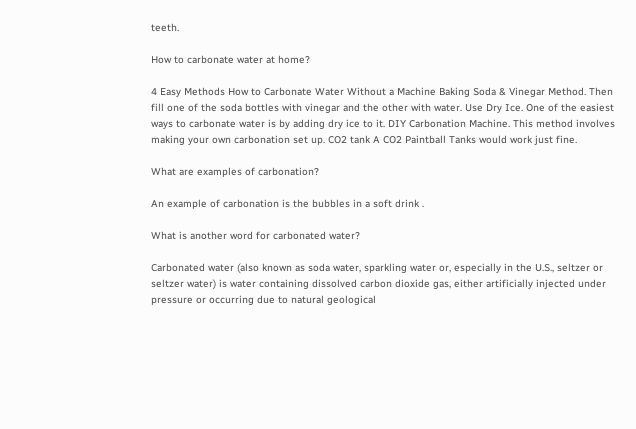teeth.

How to carbonate water at home?

4 Easy Methods How to Carbonate Water Without a Machine Baking Soda & Vinegar Method. Then fill one of the soda bottles with vinegar and the other with water. Use Dry Ice. One of the easiest ways to carbonate water is by adding dry ice to it. DIY Carbonation Machine. This method involves making your own carbonation set up. CO2 tank A CO2 Paintball Tanks would work just fine.

What are examples of carbonation?

An example of carbonation is the bubbles in a soft drink .

What is another word for carbonated water?

Carbonated water (also known as soda water, sparkling water or, especially in the U.S., seltzer or seltzer water) is water containing dissolved carbon dioxide gas, either artificially injected under pressure or occurring due to natural geological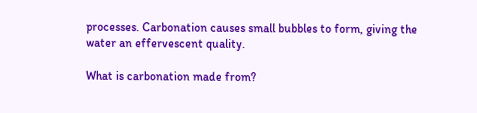processes. Carbonation causes small bubbles to form, giving the water an effervescent quality.

What is carbonation made from?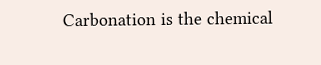Carbonation is the chemical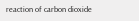reaction of carbon dioxide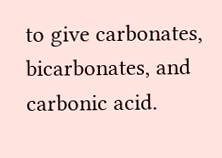to give carbonates, bicarbonates, and carbonic acid.